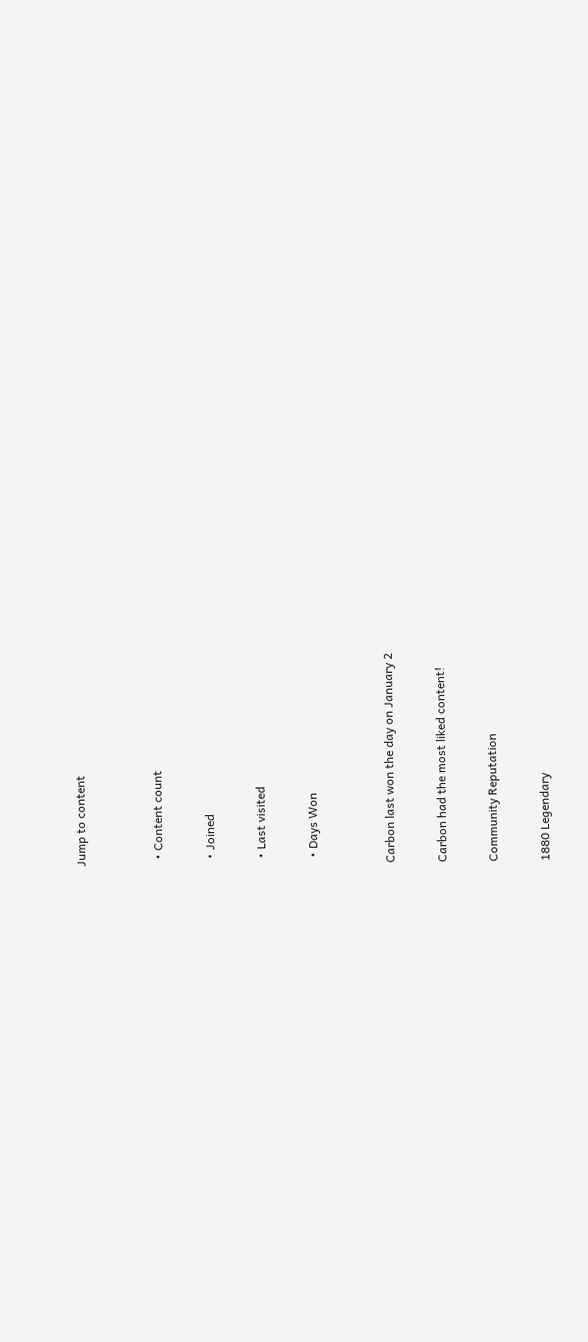Jump to content


  • Content count

  • Joined

  • Last visited

  • Days Won


Carbon last won the day on January 2

Carbon had the most liked content!

Community Reputation

1880 Legendary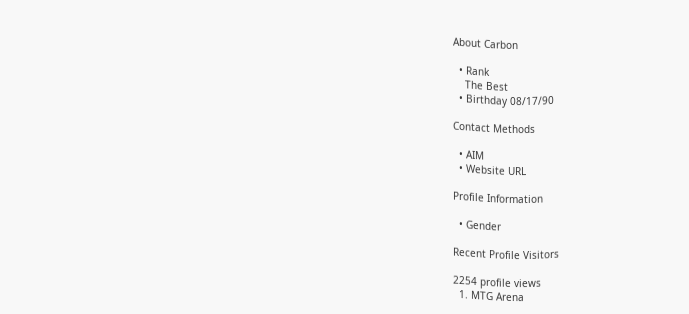About Carbon

  • Rank
    The Best
  • Birthday 08/17/90

Contact Methods

  • AIM
  • Website URL

Profile Information

  • Gender

Recent Profile Visitors

2254 profile views
  1. MTG Arena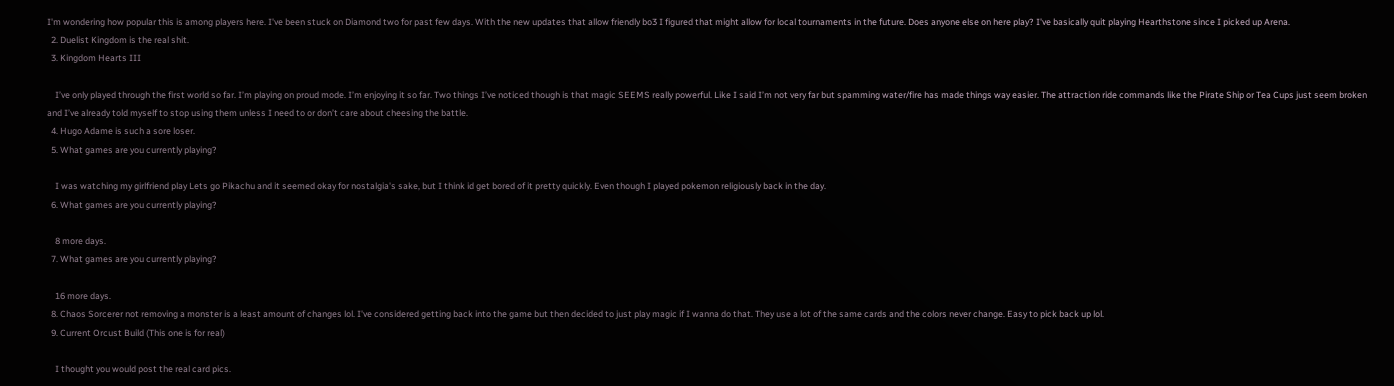I'm wondering how popular this is among players here. I've been stuck on Diamond two for past few days. With the new updates that allow friendly bo3 I figured that might allow for local tournaments in the future. Does anyone else on here play? I've basically quit playing Hearthstone since I picked up Arena.
  2. Duelist Kingdom is the real shit.
  3. Kingdom Hearts III

    I’ve only played through the first world so far. I’m playing on proud mode. I’m enjoying it so far. Two things I’ve noticed though is that magic SEEMS really powerful. Like I said I’m not very far but spamming water/fire has made things way easier. The attraction ride commands like the Pirate Ship or Tea Cups just seem broken and I’ve already told myself to stop using them unless I need to or don’t care about cheesing the battle.
  4. Hugo Adame is such a sore loser.
  5. What games are you currently playing?

    I was watching my girlfriend play Lets go Pikachu and it seemed okay for nostalgia's sake, but I think id get bored of it pretty quickly. Even though I played pokemon religiously back in the day.
  6. What games are you currently playing?

    8 more days.
  7. What games are you currently playing?

    16 more days.
  8. Chaos Sorcerer not removing a monster is a least amount of changes lol. I've considered getting back into the game but then decided to just play magic if I wanna do that. They use a lot of the same cards and the colors never change. Easy to pick back up lol.
  9. Current Orcust Build (This one is for real)

    I thought you would post the real card pics.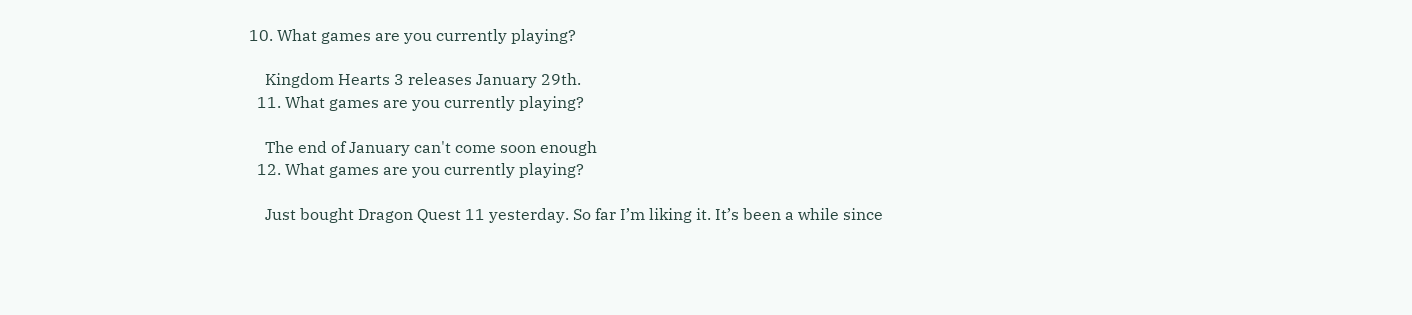10. What games are you currently playing?

    Kingdom Hearts 3 releases January 29th.
  11. What games are you currently playing?

    The end of January can't come soon enough
  12. What games are you currently playing?

    Just bought Dragon Quest 11 yesterday. So far I’m liking it. It’s been a while since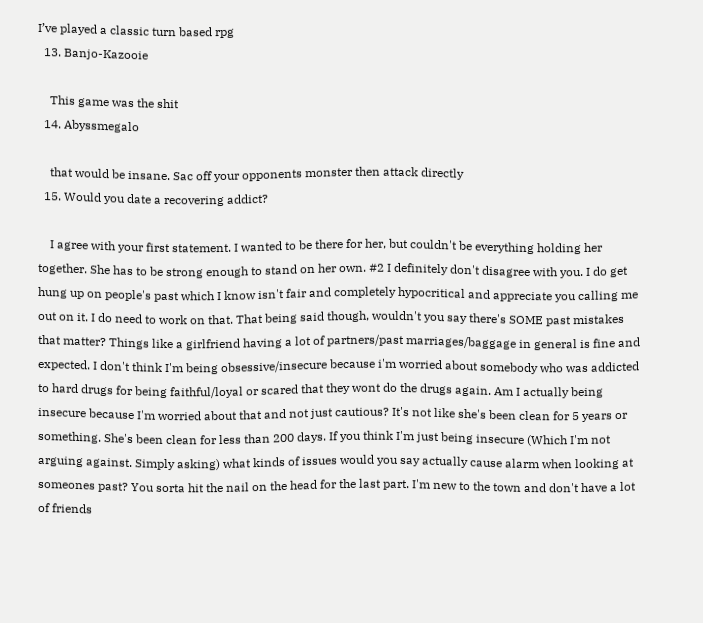I’ve played a classic turn based rpg
  13. Banjo-Kazooie

    This game was the shit
  14. Abyssmegalo

    that would be insane. Sac off your opponents monster then attack directly
  15. Would you date a recovering addict?

    I agree with your first statement. I wanted to be there for her, but couldn't be everything holding her together. She has to be strong enough to stand on her own. #2 I definitely don't disagree with you. I do get hung up on people's past which I know isn't fair and completely hypocritical and appreciate you calling me out on it. I do need to work on that. That being said though, wouldn't you say there's SOME past mistakes that matter? Things like a girlfriend having a lot of partners/past marriages/baggage in general is fine and expected. I don't think I'm being obsessive/insecure because i'm worried about somebody who was addicted to hard drugs for being faithful/loyal or scared that they wont do the drugs again. Am I actually being insecure because I'm worried about that and not just cautious? It's not like she's been clean for 5 years or something. She's been clean for less than 200 days. If you think I'm just being insecure (Which I'm not arguing against. Simply asking) what kinds of issues would you say actually cause alarm when looking at someones past? You sorta hit the nail on the head for the last part. I'm new to the town and don't have a lot of friends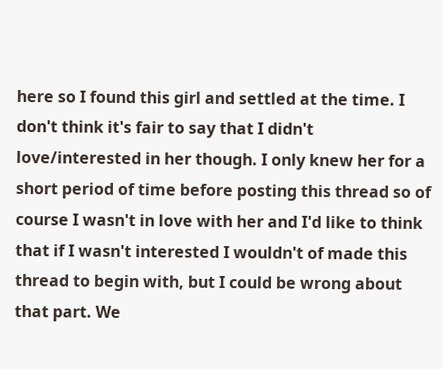here so I found this girl and settled at the time. I don't think it's fair to say that I didn't love/interested in her though. I only knew her for a short period of time before posting this thread so of course I wasn't in love with her and I'd like to think that if I wasn't interested I wouldn't of made this thread to begin with, but I could be wrong about that part. We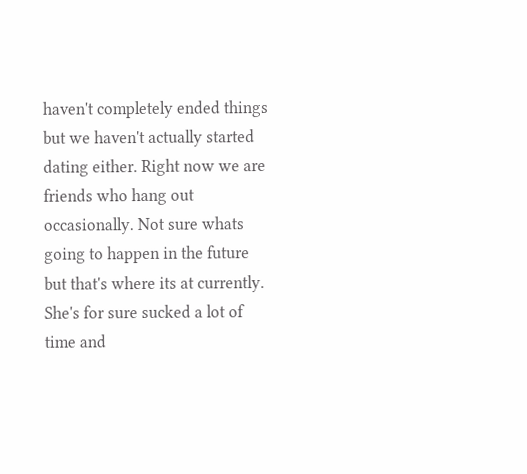haven't completely ended things but we haven't actually started dating either. Right now we are friends who hang out occasionally. Not sure whats going to happen in the future but that's where its at currently. She's for sure sucked a lot of time and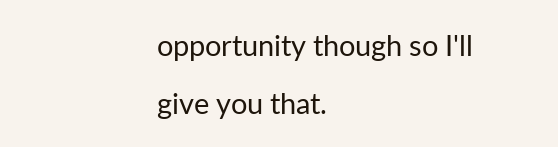opportunity though so I'll give you that.